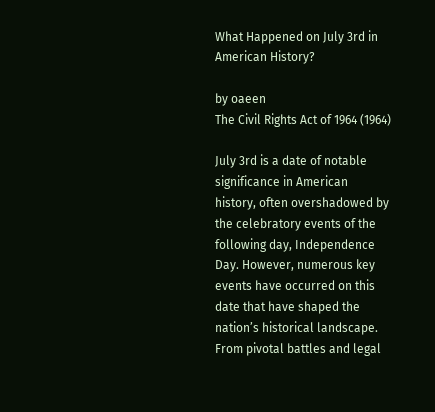What Happened on July 3rd in American History?

by oaeen
The Civil Rights Act of 1964 (1964)

July 3rd is a date of notable significance in American history, often overshadowed by the celebratory events of the following day, Independence Day. However, numerous key events have occurred on this date that have shaped the nation’s historical landscape. From pivotal battles and legal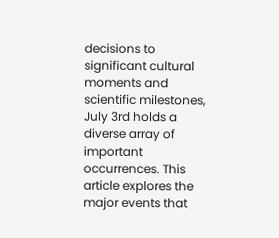decisions to significant cultural moments and scientific milestones, July 3rd holds a diverse array of important occurrences. This article explores the major events that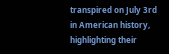transpired on July 3rd in American history, highlighting their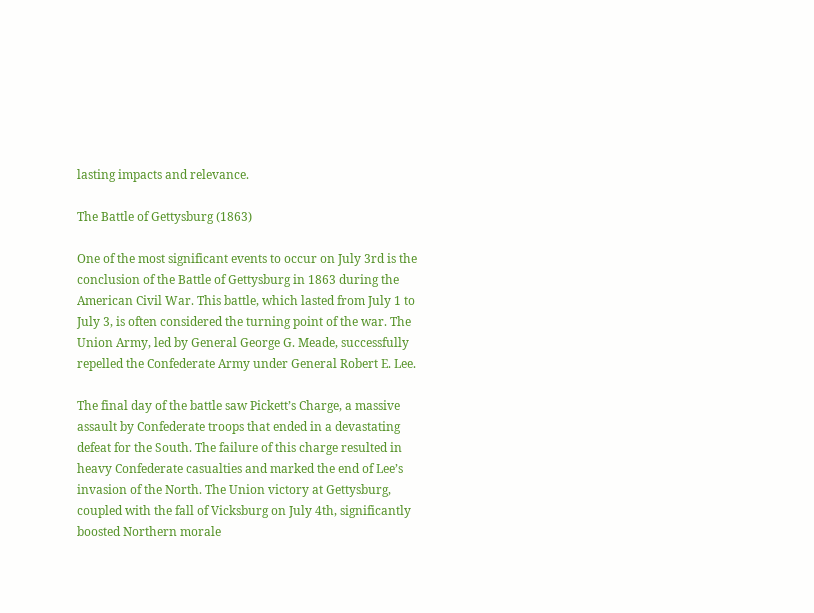lasting impacts and relevance.

The Battle of Gettysburg (1863)

One of the most significant events to occur on July 3rd is the conclusion of the Battle of Gettysburg in 1863 during the American Civil War. This battle, which lasted from July 1 to July 3, is often considered the turning point of the war. The Union Army, led by General George G. Meade, successfully repelled the Confederate Army under General Robert E. Lee.

The final day of the battle saw Pickett’s Charge, a massive assault by Confederate troops that ended in a devastating defeat for the South. The failure of this charge resulted in heavy Confederate casualties and marked the end of Lee’s invasion of the North. The Union victory at Gettysburg, coupled with the fall of Vicksburg on July 4th, significantly boosted Northern morale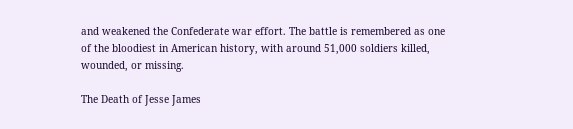and weakened the Confederate war effort. The battle is remembered as one of the bloodiest in American history, with around 51,000 soldiers killed, wounded, or missing.

The Death of Jesse James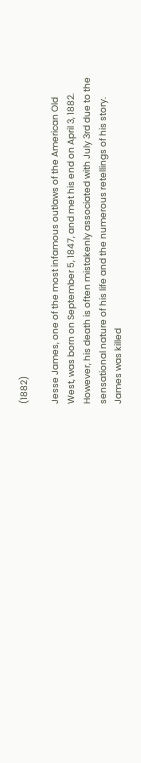(1882)

Jesse James, one of the most infamous outlaws of the American Old West, was born on September 5, 1847, and met his end on April 3, 1882. However, his death is often mistakenly associated with July 3rd due to the sensational nature of his life and the numerous retellings of his story. James was killed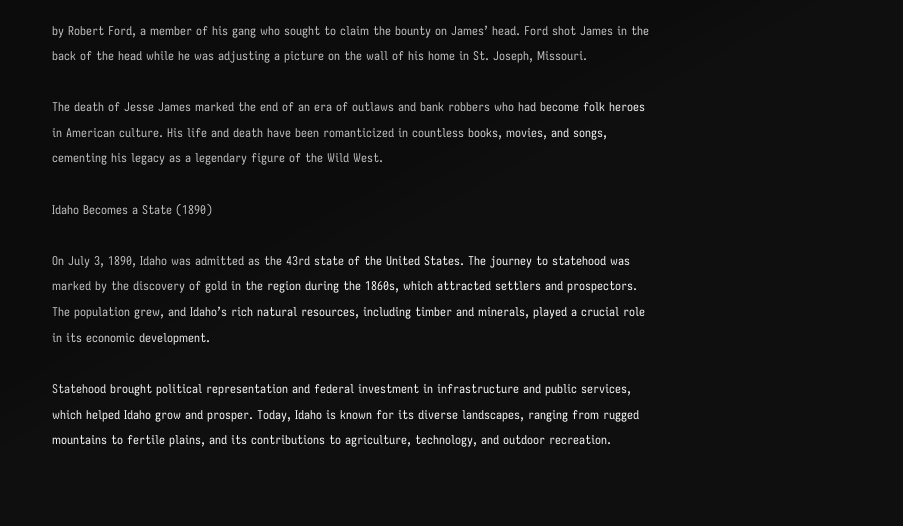by Robert Ford, a member of his gang who sought to claim the bounty on James’ head. Ford shot James in the back of the head while he was adjusting a picture on the wall of his home in St. Joseph, Missouri.

The death of Jesse James marked the end of an era of outlaws and bank robbers who had become folk heroes in American culture. His life and death have been romanticized in countless books, movies, and songs, cementing his legacy as a legendary figure of the Wild West.

Idaho Becomes a State (1890)

On July 3, 1890, Idaho was admitted as the 43rd state of the United States. The journey to statehood was marked by the discovery of gold in the region during the 1860s, which attracted settlers and prospectors. The population grew, and Idaho’s rich natural resources, including timber and minerals, played a crucial role in its economic development.

Statehood brought political representation and federal investment in infrastructure and public services, which helped Idaho grow and prosper. Today, Idaho is known for its diverse landscapes, ranging from rugged mountains to fertile plains, and its contributions to agriculture, technology, and outdoor recreation.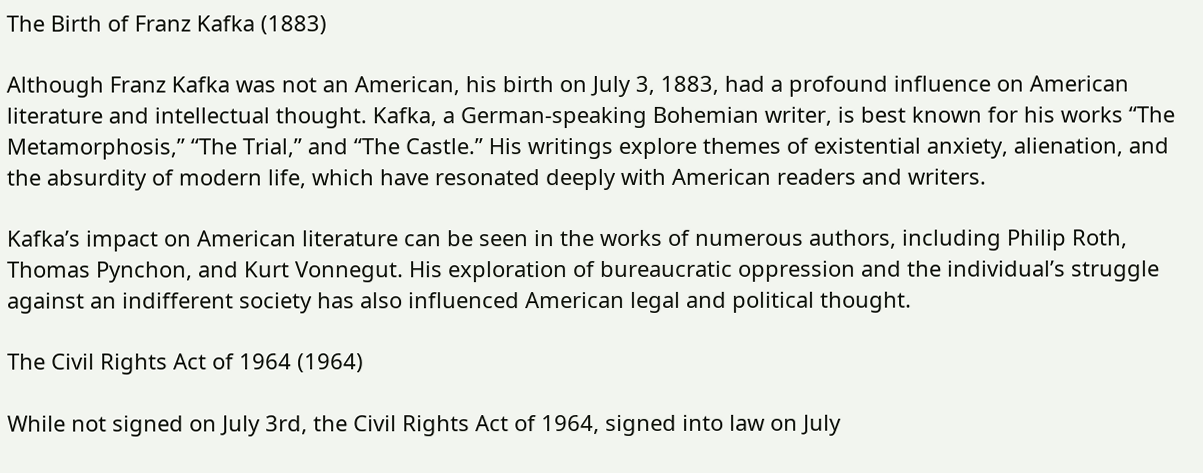The Birth of Franz Kafka (1883)

Although Franz Kafka was not an American, his birth on July 3, 1883, had a profound influence on American literature and intellectual thought. Kafka, a German-speaking Bohemian writer, is best known for his works “The Metamorphosis,” “The Trial,” and “The Castle.” His writings explore themes of existential anxiety, alienation, and the absurdity of modern life, which have resonated deeply with American readers and writers.

Kafka’s impact on American literature can be seen in the works of numerous authors, including Philip Roth, Thomas Pynchon, and Kurt Vonnegut. His exploration of bureaucratic oppression and the individual’s struggle against an indifferent society has also influenced American legal and political thought.

The Civil Rights Act of 1964 (1964)

While not signed on July 3rd, the Civil Rights Act of 1964, signed into law on July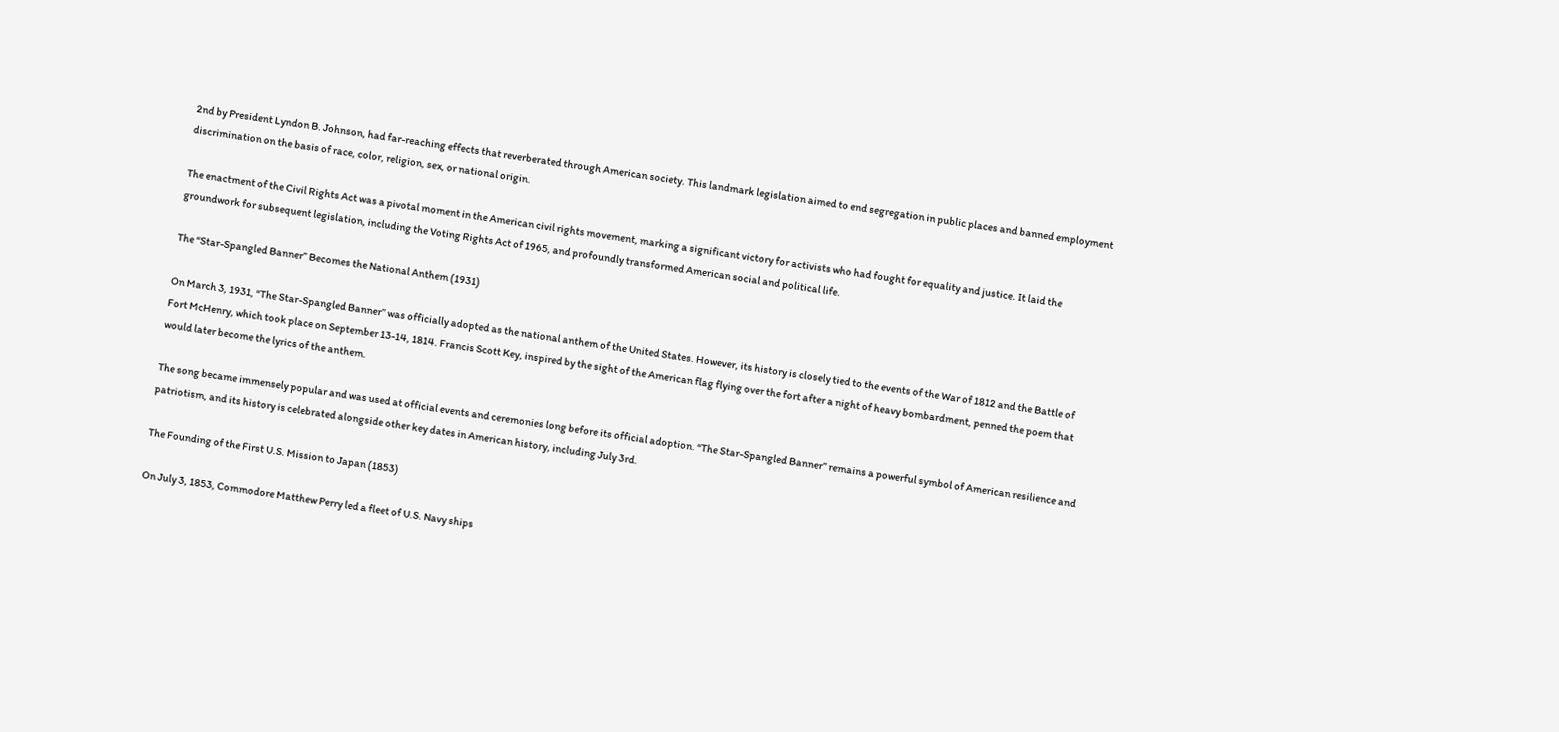2nd by President Lyndon B. Johnson, had far-reaching effects that reverberated through American society. This landmark legislation aimed to end segregation in public places and banned employment discrimination on the basis of race, color, religion, sex, or national origin.

The enactment of the Civil Rights Act was a pivotal moment in the American civil rights movement, marking a significant victory for activists who had fought for equality and justice. It laid the groundwork for subsequent legislation, including the Voting Rights Act of 1965, and profoundly transformed American social and political life.

The “Star-Spangled Banner” Becomes the National Anthem (1931)

On March 3, 1931, “The Star-Spangled Banner” was officially adopted as the national anthem of the United States. However, its history is closely tied to the events of the War of 1812 and the Battle of Fort McHenry, which took place on September 13-14, 1814. Francis Scott Key, inspired by the sight of the American flag flying over the fort after a night of heavy bombardment, penned the poem that would later become the lyrics of the anthem.

The song became immensely popular and was used at official events and ceremonies long before its official adoption. “The Star-Spangled Banner” remains a powerful symbol of American resilience and patriotism, and its history is celebrated alongside other key dates in American history, including July 3rd.

The Founding of the First U.S. Mission to Japan (1853)

On July 3, 1853, Commodore Matthew Perry led a fleet of U.S. Navy ships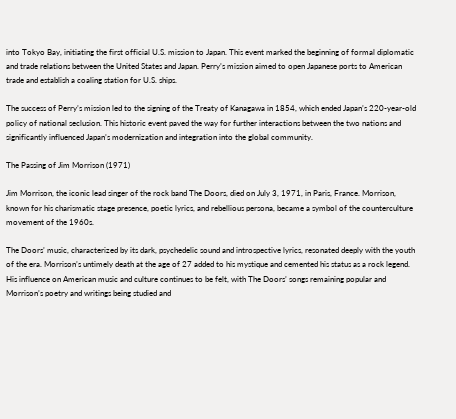into Tokyo Bay, initiating the first official U.S. mission to Japan. This event marked the beginning of formal diplomatic and trade relations between the United States and Japan. Perry’s mission aimed to open Japanese ports to American trade and establish a coaling station for U.S. ships.

The success of Perry’s mission led to the signing of the Treaty of Kanagawa in 1854, which ended Japan’s 220-year-old policy of national seclusion. This historic event paved the way for further interactions between the two nations and significantly influenced Japan’s modernization and integration into the global community.

The Passing of Jim Morrison (1971)

Jim Morrison, the iconic lead singer of the rock band The Doors, died on July 3, 1971, in Paris, France. Morrison, known for his charismatic stage presence, poetic lyrics, and rebellious persona, became a symbol of the counterculture movement of the 1960s.

The Doors’ music, characterized by its dark, psychedelic sound and introspective lyrics, resonated deeply with the youth of the era. Morrison’s untimely death at the age of 27 added to his mystique and cemented his status as a rock legend. His influence on American music and culture continues to be felt, with The Doors’ songs remaining popular and Morrison’s poetry and writings being studied and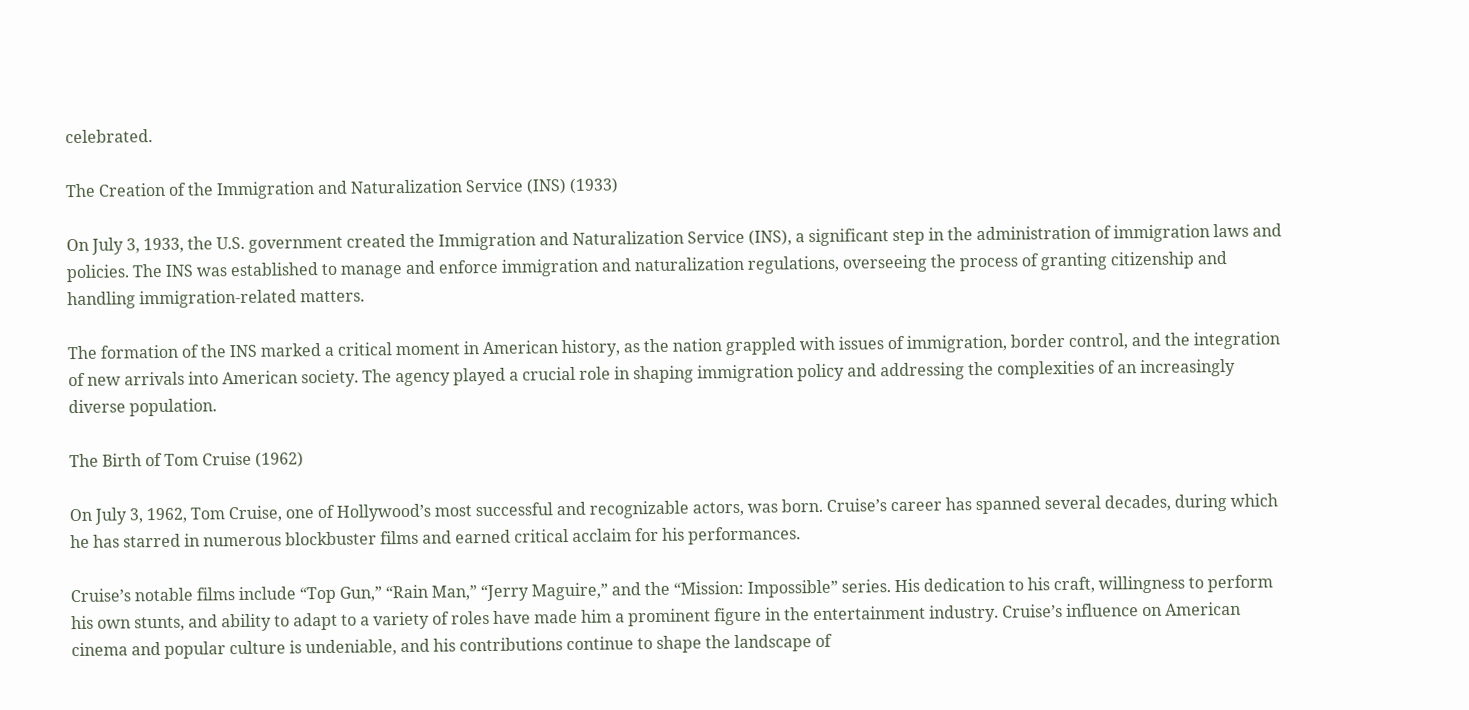celebrated.

The Creation of the Immigration and Naturalization Service (INS) (1933)

On July 3, 1933, the U.S. government created the Immigration and Naturalization Service (INS), a significant step in the administration of immigration laws and policies. The INS was established to manage and enforce immigration and naturalization regulations, overseeing the process of granting citizenship and handling immigration-related matters.

The formation of the INS marked a critical moment in American history, as the nation grappled with issues of immigration, border control, and the integration of new arrivals into American society. The agency played a crucial role in shaping immigration policy and addressing the complexities of an increasingly diverse population.

The Birth of Tom Cruise (1962)

On July 3, 1962, Tom Cruise, one of Hollywood’s most successful and recognizable actors, was born. Cruise’s career has spanned several decades, during which he has starred in numerous blockbuster films and earned critical acclaim for his performances.

Cruise’s notable films include “Top Gun,” “Rain Man,” “Jerry Maguire,” and the “Mission: Impossible” series. His dedication to his craft, willingness to perform his own stunts, and ability to adapt to a variety of roles have made him a prominent figure in the entertainment industry. Cruise’s influence on American cinema and popular culture is undeniable, and his contributions continue to shape the landscape of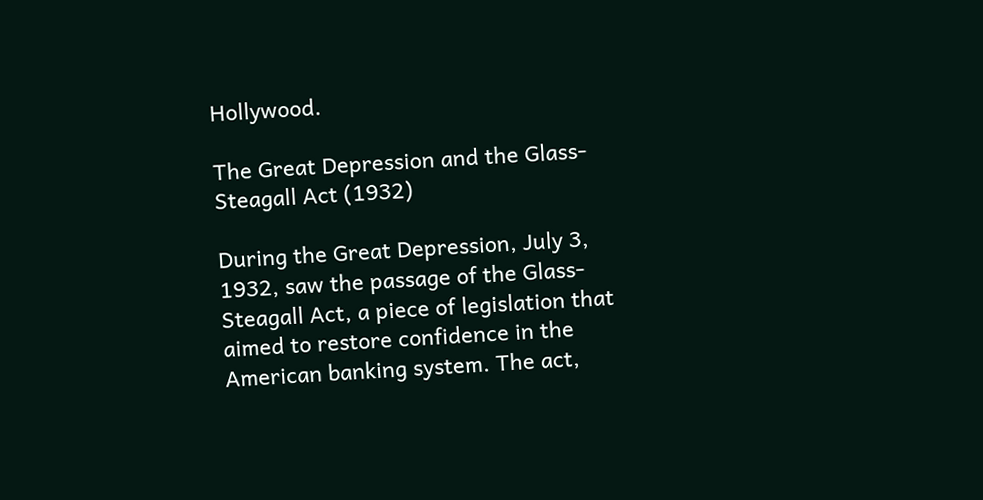Hollywood.

The Great Depression and the Glass-Steagall Act (1932)

During the Great Depression, July 3, 1932, saw the passage of the Glass-Steagall Act, a piece of legislation that aimed to restore confidence in the American banking system. The act,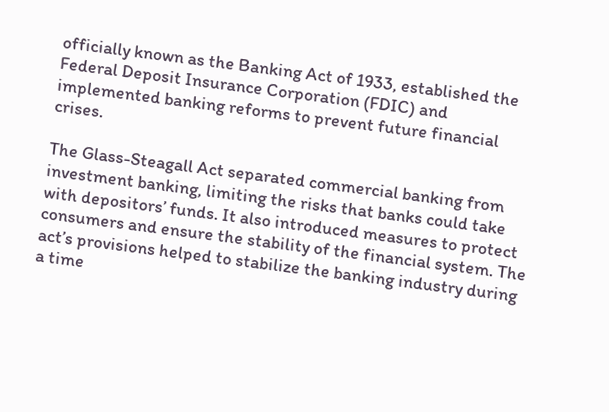officially known as the Banking Act of 1933, established the Federal Deposit Insurance Corporation (FDIC) and implemented banking reforms to prevent future financial crises.

The Glass-Steagall Act separated commercial banking from investment banking, limiting the risks that banks could take with depositors’ funds. It also introduced measures to protect consumers and ensure the stability of the financial system. The act’s provisions helped to stabilize the banking industry during a time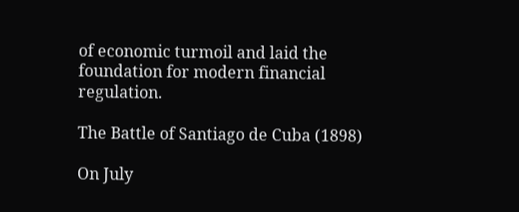of economic turmoil and laid the foundation for modern financial regulation.

The Battle of Santiago de Cuba (1898)

On July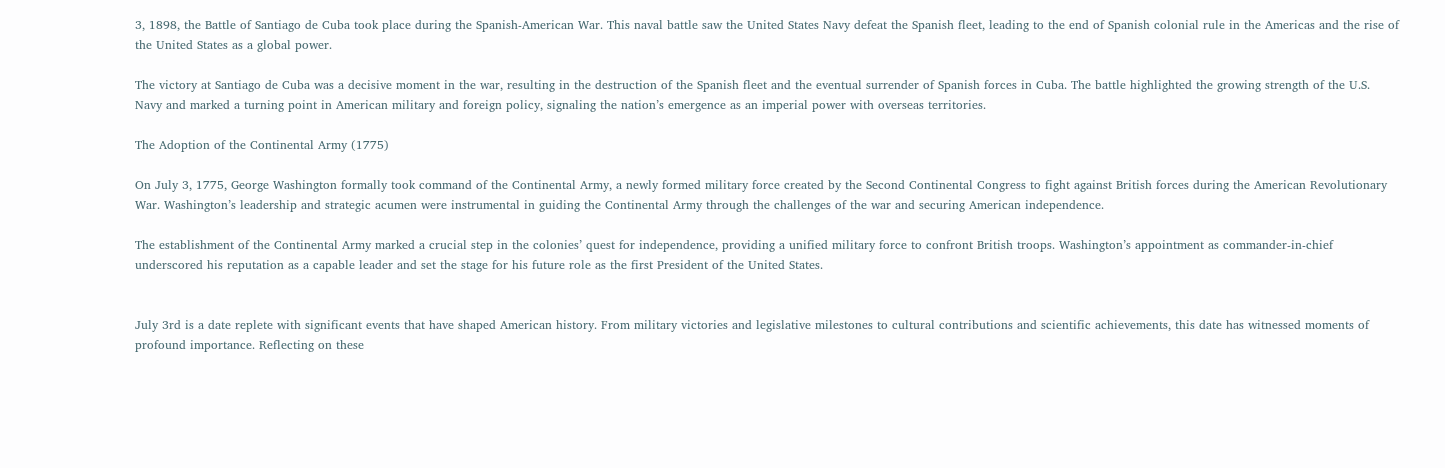3, 1898, the Battle of Santiago de Cuba took place during the Spanish-American War. This naval battle saw the United States Navy defeat the Spanish fleet, leading to the end of Spanish colonial rule in the Americas and the rise of the United States as a global power.

The victory at Santiago de Cuba was a decisive moment in the war, resulting in the destruction of the Spanish fleet and the eventual surrender of Spanish forces in Cuba. The battle highlighted the growing strength of the U.S. Navy and marked a turning point in American military and foreign policy, signaling the nation’s emergence as an imperial power with overseas territories.

The Adoption of the Continental Army (1775)

On July 3, 1775, George Washington formally took command of the Continental Army, a newly formed military force created by the Second Continental Congress to fight against British forces during the American Revolutionary War. Washington’s leadership and strategic acumen were instrumental in guiding the Continental Army through the challenges of the war and securing American independence.

The establishment of the Continental Army marked a crucial step in the colonies’ quest for independence, providing a unified military force to confront British troops. Washington’s appointment as commander-in-chief underscored his reputation as a capable leader and set the stage for his future role as the first President of the United States.


July 3rd is a date replete with significant events that have shaped American history. From military victories and legislative milestones to cultural contributions and scientific achievements, this date has witnessed moments of profound importance. Reflecting on these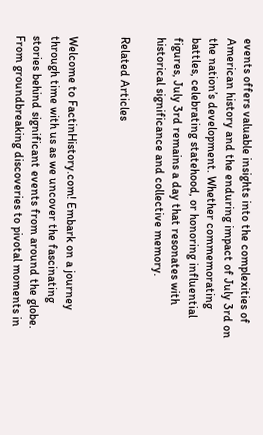events offers valuable insights into the complexities of American history and the enduring impact of July 3rd on the nation’s development. Whether commemorating battles, celebrating statehood, or honoring influential figures, July 3rd remains a day that resonates with historical significance and collective memory.

Related Articles


Welcome to FactinHistory.com! Embark on a journey through time with us as we uncover the fascinating stories behind significant events from around the globe. From groundbreaking discoveries to pivotal moments in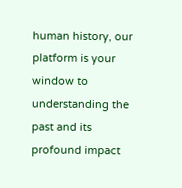human history, our platform is your window to understanding the past and its profound impact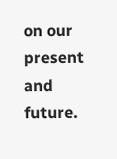on our present and future.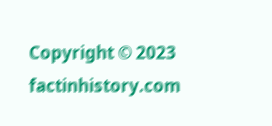Copyright © 2023 factinhistory.com